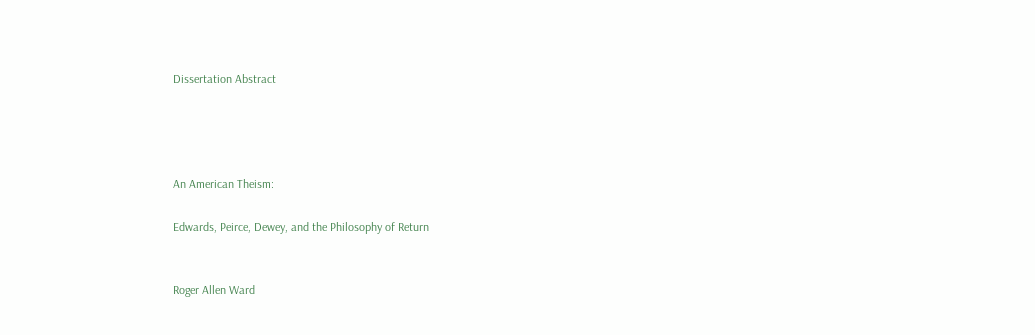Dissertation Abstract




An American Theism:

Edwards, Peirce, Dewey, and the Philosophy of Return


Roger Allen Ward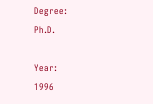Degree:           Ph.D.

Year:             1996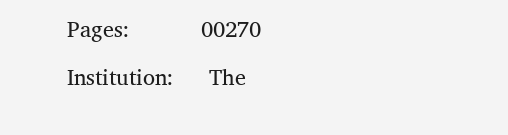Pages:            00270

Institution:      The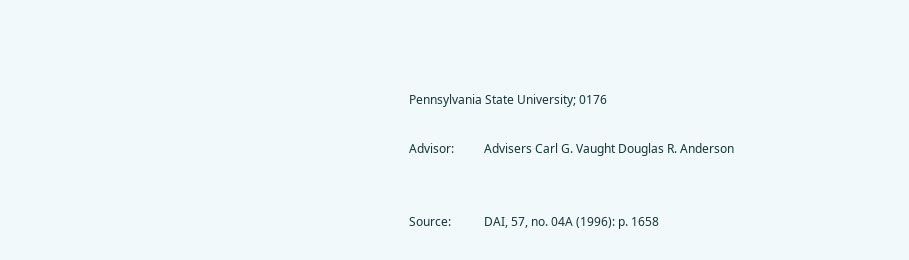Pennsylvania State University; 0176

Advisor:          Advisers Carl G. Vaught Douglas R. Anderson


Source:           DAI, 57, no. 04A (1996): p. 1658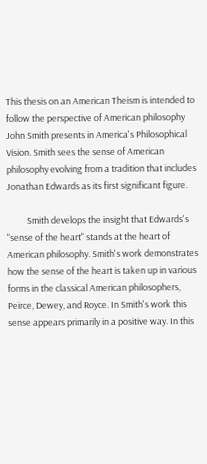This thesis on an American Theism is intended to follow the perspective of American philosophy John Smith presents in America's Philosophical Vision. Smith sees the sense of American philosophy evolving from a tradition that includes Jonathan Edwards as its first significant figure.

          Smith develops the insight that Edwards's "sense of the heart" stands at the heart of American philosophy. Smith's work demonstrates how the sense of the heart is taken up in various forms in the classical American philosophers, Peirce, Dewey, and Royce. In Smith's work this sense appears primarily in a positive way. In this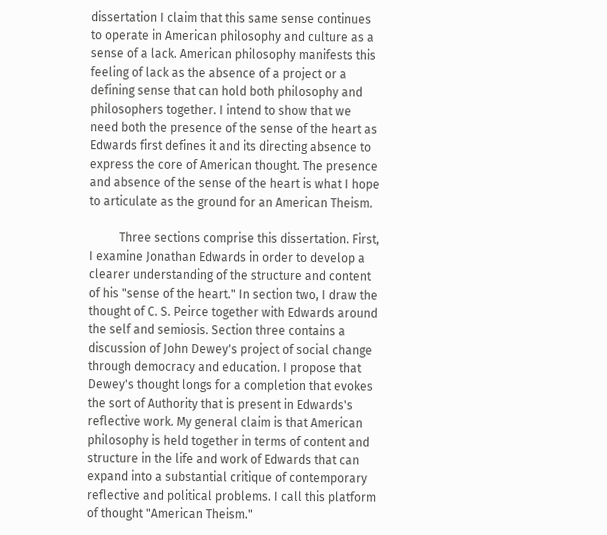dissertation I claim that this same sense continues to operate in American philosophy and culture as a sense of a lack. American philosophy manifests this feeling of lack as the absence of a project or a defining sense that can hold both philosophy and philosophers together. I intend to show that we need both the presence of the sense of the heart as Edwards first defines it and its directing absence to express the core of American thought. The presence and absence of the sense of the heart is what I hope to articulate as the ground for an American Theism.

          Three sections comprise this dissertation. First, I examine Jonathan Edwards in order to develop a clearer understanding of the structure and content of his "sense of the heart." In section two, I draw the thought of C. S. Peirce together with Edwards around the self and semiosis. Section three contains a discussion of John Dewey's project of social change through democracy and education. I propose that Dewey's thought longs for a completion that evokes the sort of Authority that is present in Edwards's reflective work. My general claim is that American philosophy is held together in terms of content and structure in the life and work of Edwards that can expand into a substantial critique of contemporary reflective and political problems. I call this platform of thought "American Theism."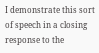I demonstrate this sort of speech in a closing response to the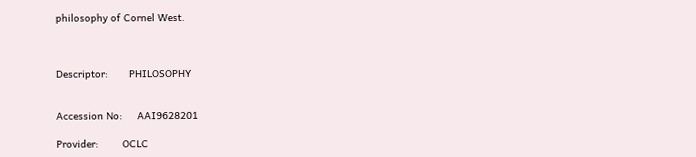philosophy of Cornel West.



Descriptor:       PHILOSOPHY


Accession No:     AAI9628201

Provider:        OCLC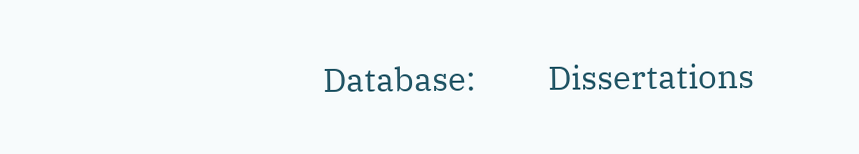Database:         Dissertations